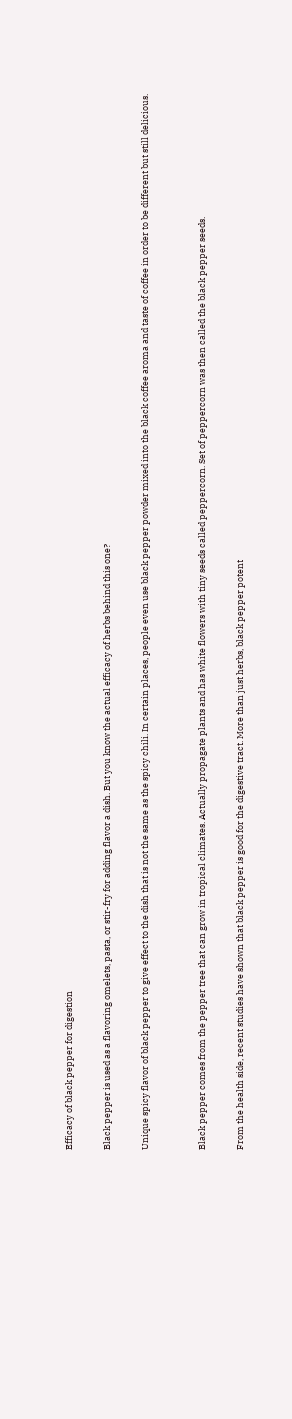Efficacy of black pepper for digestion

Black pepper is used as a flavoring omelets, pasta, or stir-fry for adding flavor a dish. But you know the actual efficacy of herbs behind this one?

Unique spicy flavor of black pepper to give effect to the dish that is not the same as the spicy chili. In certain places, people even use black pepper powder mixed into the black coffee aroma and taste of coffee in order to be different but still delicious.


Black pepper comes from the pepper tree that can grow in tropical climates. Actually propagate plants and has white flowers with tiny seeds called peppercorn. Set of peppercorn was then called the black pepper seeds.

From the health side, recent studies have shown that black pepper is good for the digestive tract. More than just herbs, black pepper potent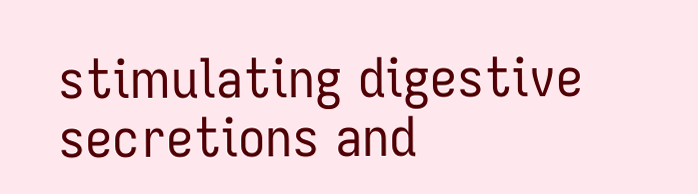stimulating digestive secretions and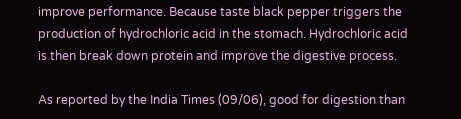improve performance. Because taste black pepper triggers the production of hydrochloric acid in the stomach. Hydrochloric acid is then break down protein and improve the digestive process.

As reported by the India Times (09/06), good for digestion than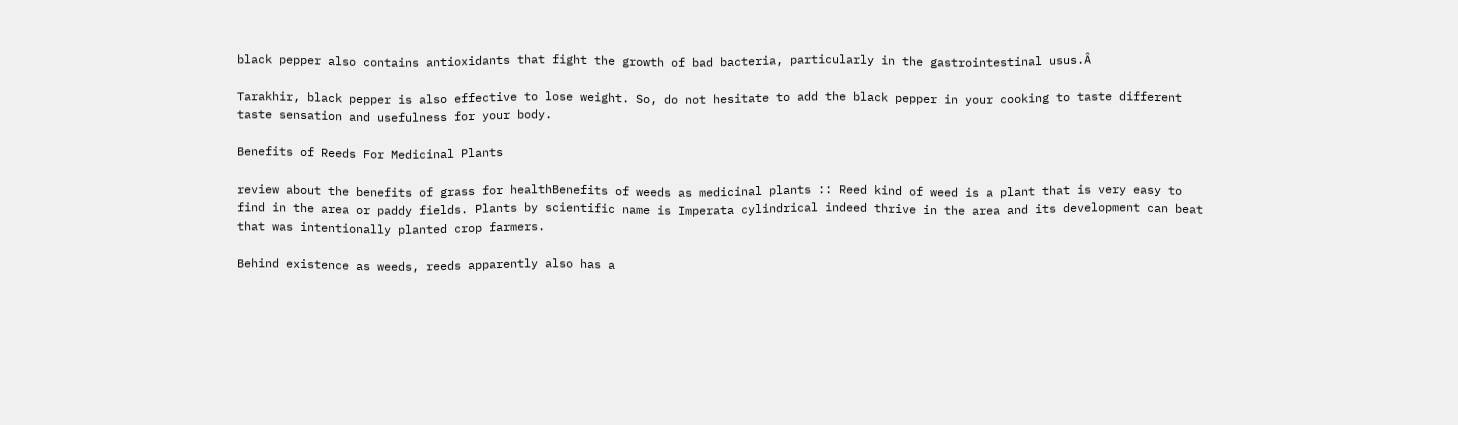black pepper also contains antioxidants that fight the growth of bad bacteria, particularly in the gastrointestinal usus.Â

Tarakhir, black pepper is also effective to lose weight. So, do not hesitate to add the black pepper in your cooking to taste different taste sensation and usefulness for your body.

Benefits of Reeds For Medicinal Plants

review about the benefits of grass for healthBenefits of weeds as medicinal plants :: Reed kind of weed is a plant that is very easy to find in the area or paddy fields. Plants by scientific name is Imperata cylindrical indeed thrive in the area and its development can beat that was intentionally planted crop farmers.

Behind existence as weeds, reeds apparently also has a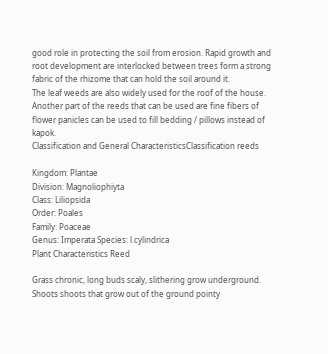good role in protecting the soil from erosion. Rapid growth and root development are interlocked between trees form a strong fabric of the rhizome that can hold the soil around it.
The leaf weeds are also widely used for the roof of the house. Another part of the reeds that can be used are fine fibers of flower panicles can be used to fill bedding / pillows instead of kapok.
Classification and General CharacteristicsClassification reeds

Kingdom: Plantae
Division: Magnoliophiyta
Class: Liliopsida
Order: Poales
Family: Poaceae
Genus: Imperata Species: l.cylindrica
Plant Characteristics Reed

Grass chronic, long buds scaly, slithering grow underground. Shoots shoots that grow out of the ground pointy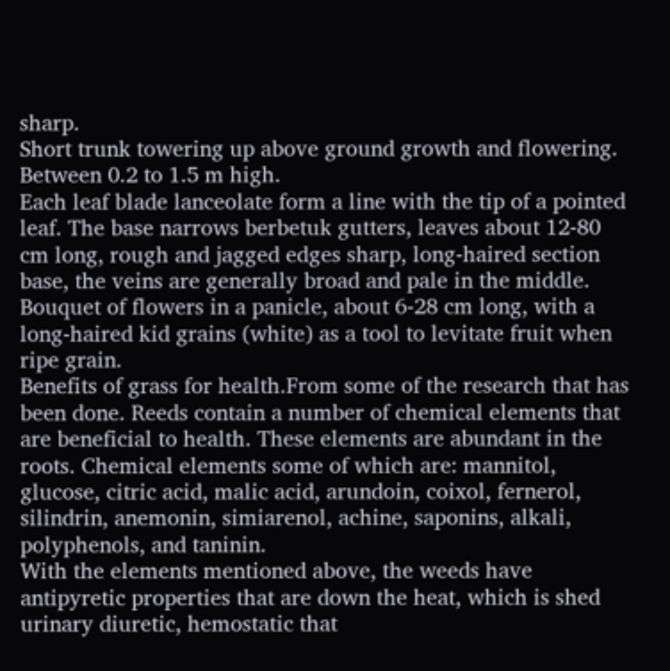sharp.
Short trunk towering up above ground growth and flowering. Between 0.2 to 1.5 m high.
Each leaf blade lanceolate form a line with the tip of a pointed leaf. The base narrows berbetuk gutters, leaves about 12-80 cm long, rough and jagged edges sharp, long-haired section base, the veins are generally broad and pale in the middle.
Bouquet of flowers in a panicle, about 6-28 cm long, with a long-haired kid grains (white) as a tool to levitate fruit when ripe grain.
Benefits of grass for health.From some of the research that has been done. Reeds contain a number of chemical elements that are beneficial to health. These elements are abundant in the roots. Chemical elements some of which are: mannitol, glucose, citric acid, malic acid, arundoin, coixol, fernerol, silindrin, anemonin, simiarenol, achine, saponins, alkali, polyphenols, and taninin.
With the elements mentioned above, the weeds have antipyretic properties that are down the heat, which is shed urinary diuretic, hemostatic that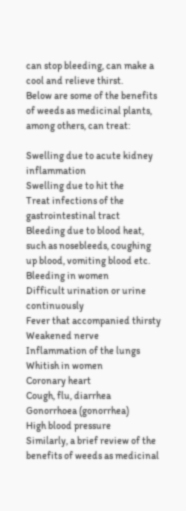can stop bleeding, can make a cool and relieve thirst.
Below are some of the benefits of weeds as medicinal plants, among others, can treat:

Swelling due to acute kidney inflammation
Swelling due to hit the
Treat infections of the gastrointestinal tract
Bleeding due to blood heat, such as nosebleeds, coughing up blood, vomiting blood etc.
Bleeding in women
Difficult urination or urine continuously
Fever that accompanied thirsty
Weakened nerve
Inflammation of the lungs
Whitish in women
Coronary heart
Cough, flu, diarrhea
Gonorrhoea (gonorrhea)
High blood pressure
Similarly, a brief review of the benefits of weeds as medicinal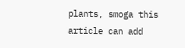plants, smoga this article can add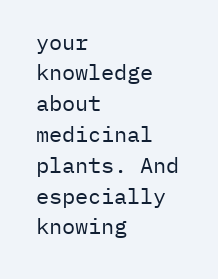your knowledge about medicinal plants. And especially knowing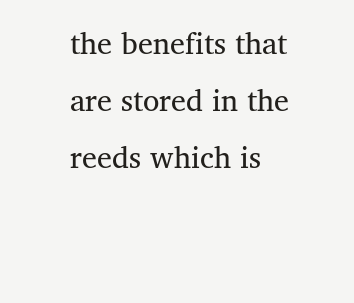the benefits that are stored in the reeds which is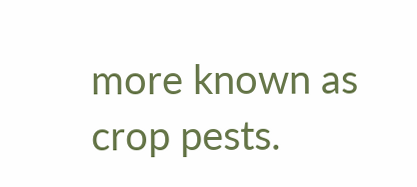more known as crop pests.